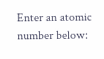Enter an atomic number below: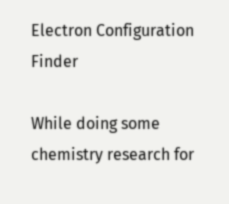Electron Configuration Finder

While doing some chemistry research for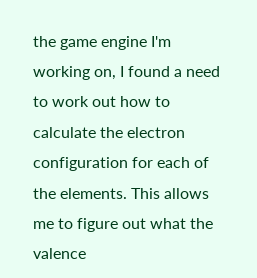the game engine I'm working on, I found a need to work out how to calculate the electron configuration for each of the elements. This allows me to figure out what the valence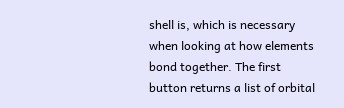shell is, which is necessary when looking at how elements bond together. The first button returns a list of orbital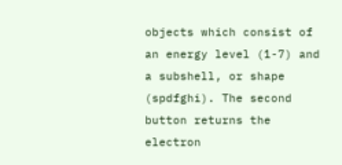objects which consist of an energy level (1-7) and a subshell, or shape (spdfghi). The second button returns the electron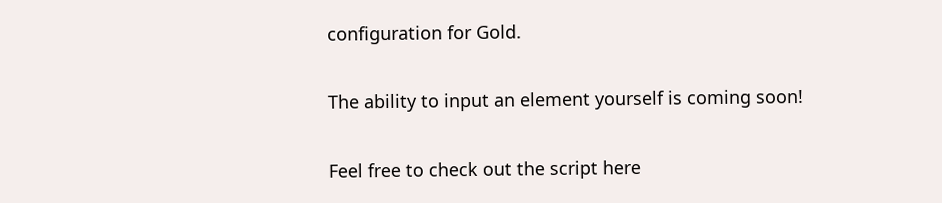configuration for Gold.

The ability to input an element yourself is coming soon!

Feel free to check out the script here